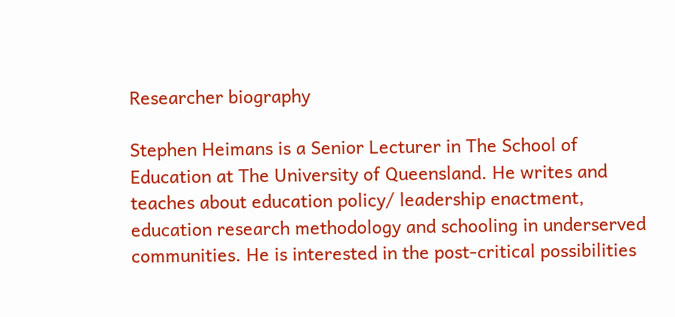Researcher biography

Stephen Heimans is a Senior Lecturer in The School of Education at The University of Queensland. He writes and teaches about education policy/ leadership enactment, education research methodology and schooling in underserved communities. He is interested in the post-critical possibilities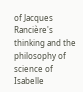of Jacques Rancière's thinking and the philosophy of science of Isabelle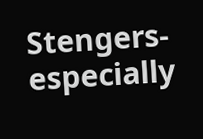Stengers- especially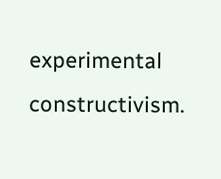experimental constructivism.